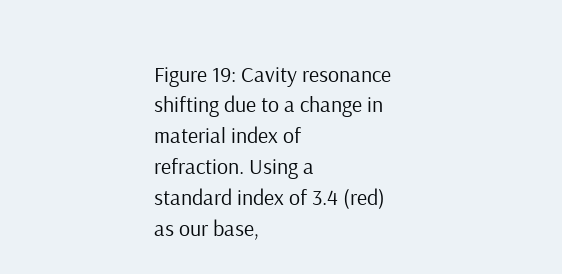Figure 19: Cavity resonance shifting due to a change in material index of refraction. Using a standard index of 3.4 (red) as our base,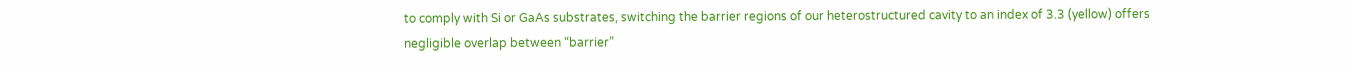to comply with Si or GaAs substrates, switching the barrier regions of our heterostructured cavity to an index of 3.3 (yellow) offers negligible overlap between “barrier”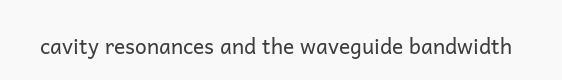cavity resonances and the waveguide bandwidth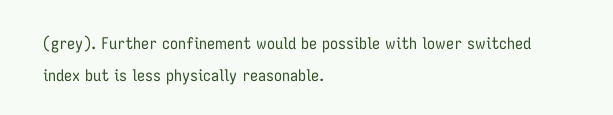(grey). Further confinement would be possible with lower switched index but is less physically reasonable.